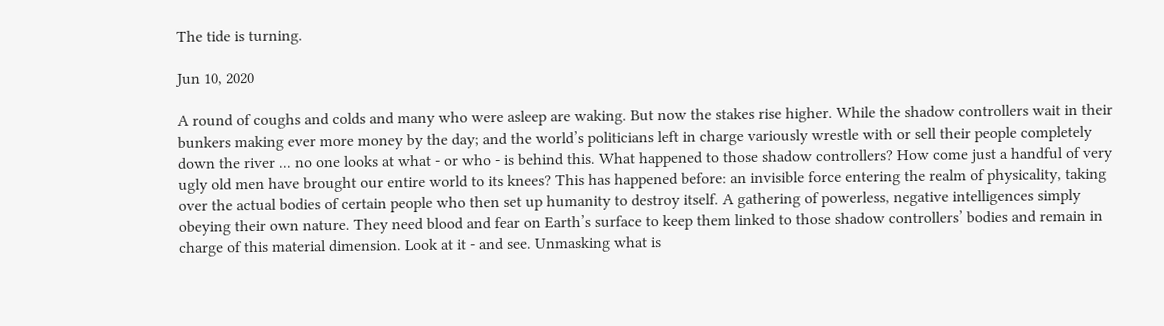The tide is turning.

Jun 10, 2020

A round of coughs and colds and many who were asleep are waking. But now the stakes rise higher. While the shadow controllers wait in their bunkers making ever more money by the day; and the world’s politicians left in charge variously wrestle with or sell their people completely down the river ... no one looks at what - or who - is behind this. What happened to those shadow controllers? How come just a handful of very ugly old men have brought our entire world to its knees? This has happened before: an invisible force entering the realm of physicality, taking over the actual bodies of certain people who then set up humanity to destroy itself. A gathering of powerless, negative intelligences simply obeying their own nature. They need blood and fear on Earth’s surface to keep them linked to those shadow controllers’ bodies and remain in charge of this material dimension. Look at it - and see. Unmasking what is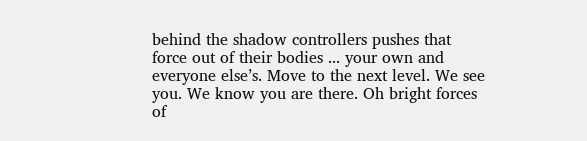behind the shadow controllers pushes that force out of their bodies ... your own and everyone else’s. Move to the next level. We see you. We know you are there. Oh bright forces of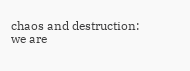chaos and destruction: we are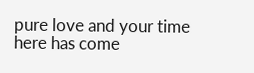pure love and your time here has come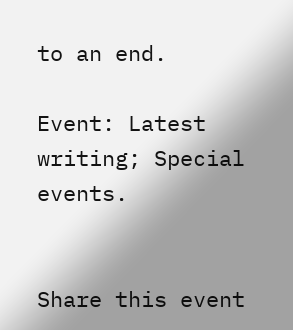to an end.

Event: Latest writing; Special events.


Share this event